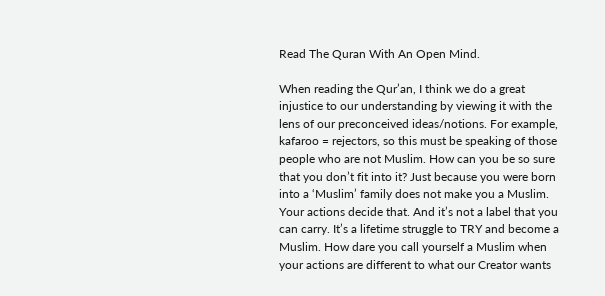Read The Quran With An Open Mind.

When reading the Qur’an, I think we do a great injustice to our understanding by viewing it with the lens of our preconceived ideas/notions. For example, kafaroo = rejectors, so this must be speaking of those people who are not Muslim. How can you be so sure that you don’t fit into it? Just because you were born into a ‘Muslim’ family does not make you a Muslim. Your actions decide that. And it’s not a label that you can carry. It’s a lifetime struggle to TRY and become a Muslim. How dare you call yourself a Muslim when your actions are different to what our Creator wants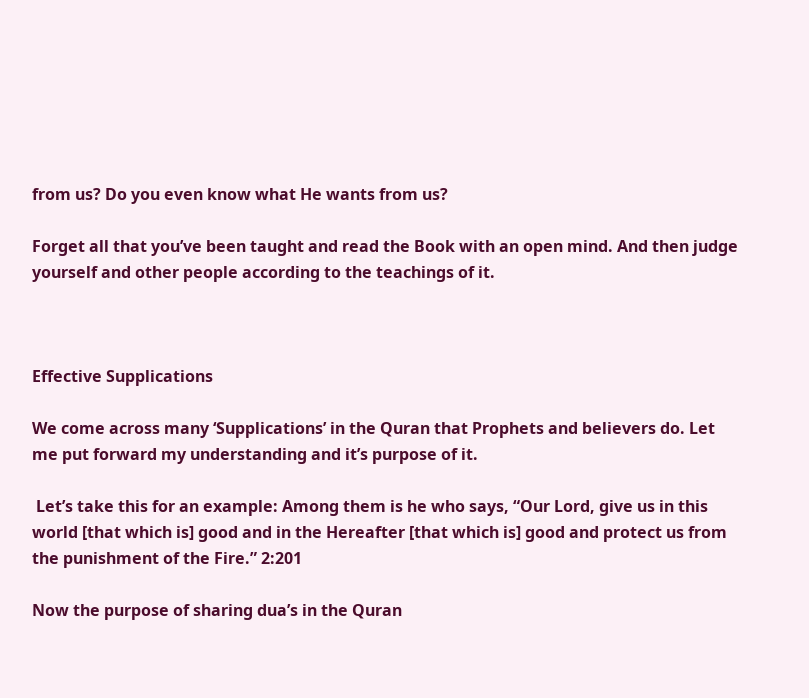from us? Do you even know what He wants from us?

Forget all that you’ve been taught and read the Book with an open mind. And then judge yourself and other people according to the teachings of it.



Effective Supplications

We come across many ‘Supplications’ in the Quran that Prophets and believers do. Let me put forward my understanding and it’s purpose of it.

 Let’s take this for an example: Among them is he who says, “Our Lord, give us in this world [that which is] good and in the Hereafter [that which is] good and protect us from the punishment of the Fire.” 2:201

Now the purpose of sharing dua’s in the Quran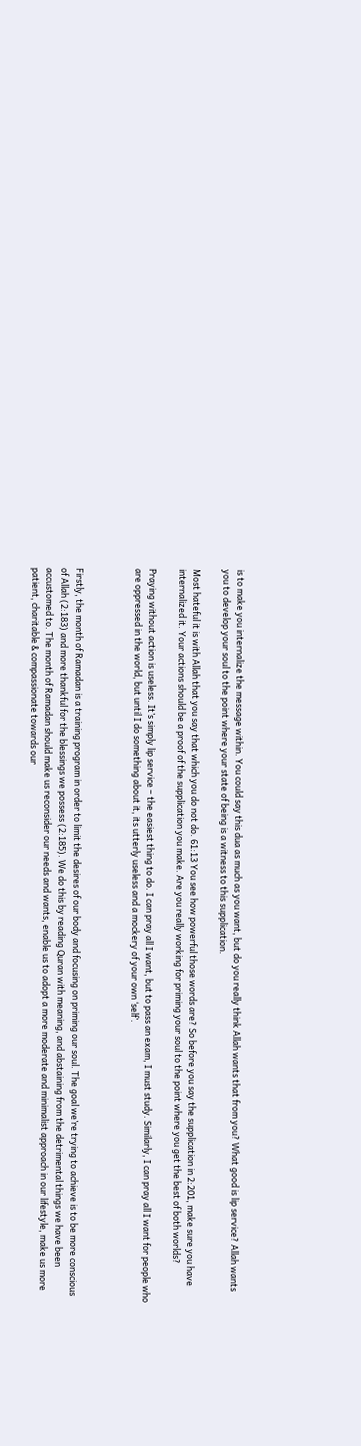is to make you internalize the message within. You could say this dua as much as you want, but do you really think Allah wants that from you? What good is lip service? Allah wants you to develop your soul to the point where your state of being is a witness to this supplication.

Most hateful it is with Allah that you say that which you do not do. 61:13 You see how powerful those words are? So before you say the supplication in 2:201, make sure you have internalized it. Your actions should be a proof of the supplication you make. Are you really working for priming your soul to the point where you get the best of both worlds?

Praying without action is useless. It’s simply lip service – the easiest thing to do. I can pray all I want, but to pass an exam, I must study. Similarly, I can pray all I want for people who are oppressed in the world, but until I do something about it, its utterly useless and a mockery of your own ‘self’.



Firstly, the month of Ramadan is a training program in order to limit the desires of our body and focusing on priming our soul. The goal we’re trying to achieve is to be more conscious of Allah (2:183) and more thankful for the blessings we possess (2:185). We do this by reading Quran with meaning, and abstaining from the detrimental things we have been accustomed to. The month of Ramadan should make us reconsider our needs and wants, enable us to adopt a more moderate and minimalist approach in our lifestyle, make us more patient, charitable & compassionate towards our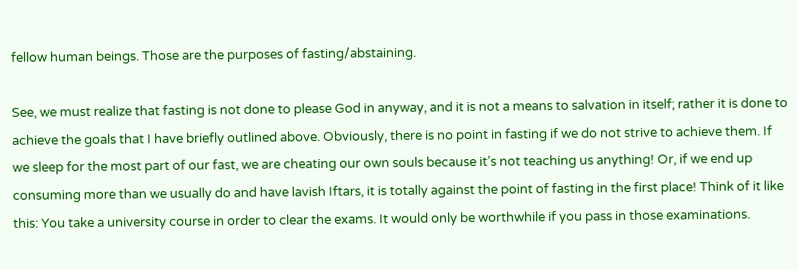fellow human beings. Those are the purposes of fasting/abstaining.

See, we must realize that fasting is not done to please God in anyway, and it is not a means to salvation in itself; rather it is done to achieve the goals that I have briefly outlined above. Obviously, there is no point in fasting if we do not strive to achieve them. If we sleep for the most part of our fast, we are cheating our own souls because it’s not teaching us anything! Or, if we end up consuming more than we usually do and have lavish Iftars, it is totally against the point of fasting in the first place! Think of it like this: You take a university course in order to clear the exams. It would only be worthwhile if you pass in those examinations.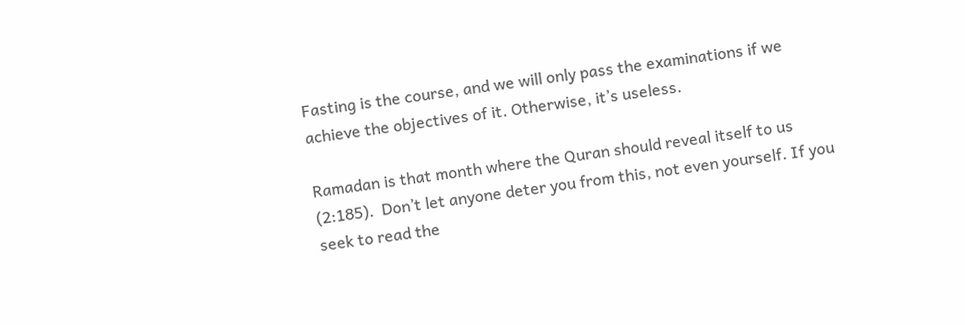Fasting is the course, and we will only pass the examinations if we achieve the objectives of it. Otherwise, it’s useless.

Ramadan is that month where the Quran should reveal itself to us (2:185).  Don’t let anyone deter you from this, not even yourself. If you seek to read the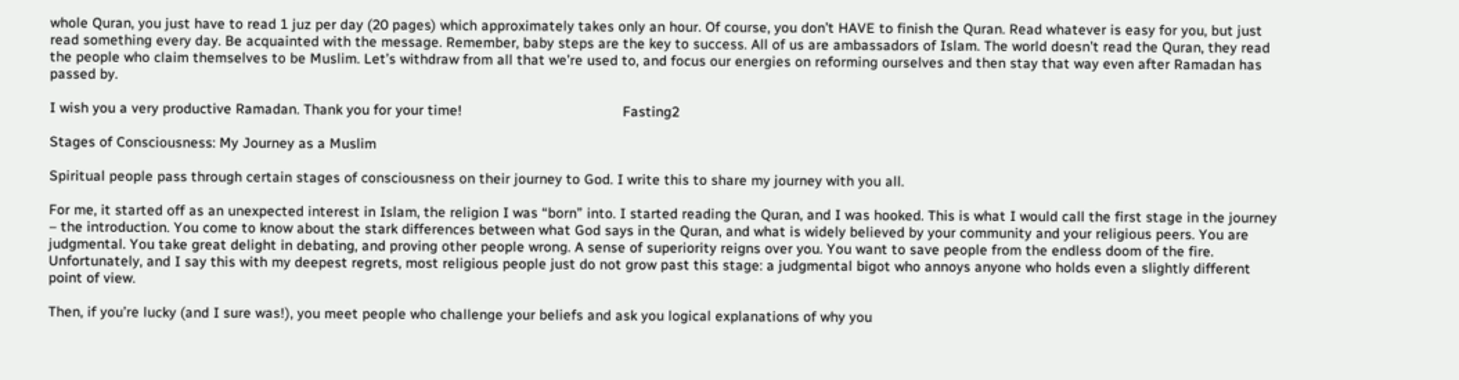whole Quran, you just have to read 1 juz per day (20 pages) which approximately takes only an hour. Of course, you don’t HAVE to finish the Quran. Read whatever is easy for you, but just read something every day. Be acquainted with the message. Remember, baby steps are the key to success. All of us are ambassadors of Islam. The world doesn’t read the Quran, they read the people who claim themselves to be Muslim. Let’s withdraw from all that we’re used to, and focus our energies on reforming ourselves and then stay that way even after Ramadan has passed by.

I wish you a very productive Ramadan. Thank you for your time!                                        Fasting2

Stages of Consciousness: My Journey as a Muslim

Spiritual people pass through certain stages of consciousness on their journey to God. I write this to share my journey with you all.

For me, it started off as an unexpected interest in Islam, the religion I was “born” into. I started reading the Quran, and I was hooked. This is what I would call the first stage in the journey – the introduction. You come to know about the stark differences between what God says in the Quran, and what is widely believed by your community and your religious peers. You are judgmental. You take great delight in debating, and proving other people wrong. A sense of superiority reigns over you. You want to save people from the endless doom of the fire. Unfortunately, and I say this with my deepest regrets, most religious people just do not grow past this stage: a judgmental bigot who annoys anyone who holds even a slightly different point of view.

Then, if you’re lucky (and I sure was!), you meet people who challenge your beliefs and ask you logical explanations of why you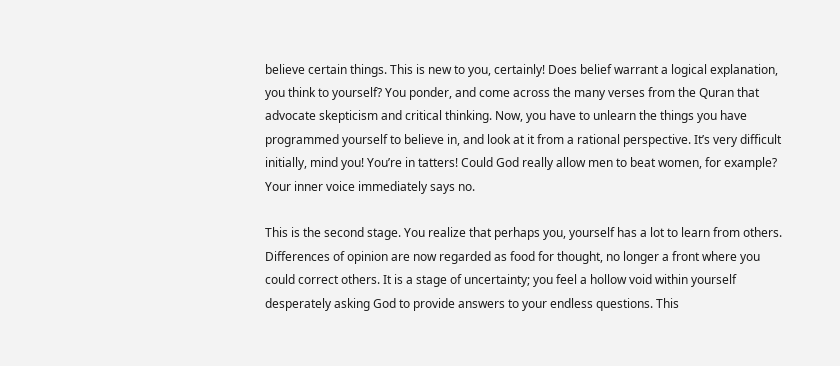believe certain things. This is new to you, certainly! Does belief warrant a logical explanation, you think to yourself? You ponder, and come across the many verses from the Quran that advocate skepticism and critical thinking. Now, you have to unlearn the things you have programmed yourself to believe in, and look at it from a rational perspective. It’s very difficult initially, mind you! You’re in tatters! Could God really allow men to beat women, for example? Your inner voice immediately says no.

This is the second stage. You realize that perhaps you, yourself has a lot to learn from others. Differences of opinion are now regarded as food for thought, no longer a front where you could correct others. It is a stage of uncertainty; you feel a hollow void within yourself desperately asking God to provide answers to your endless questions. This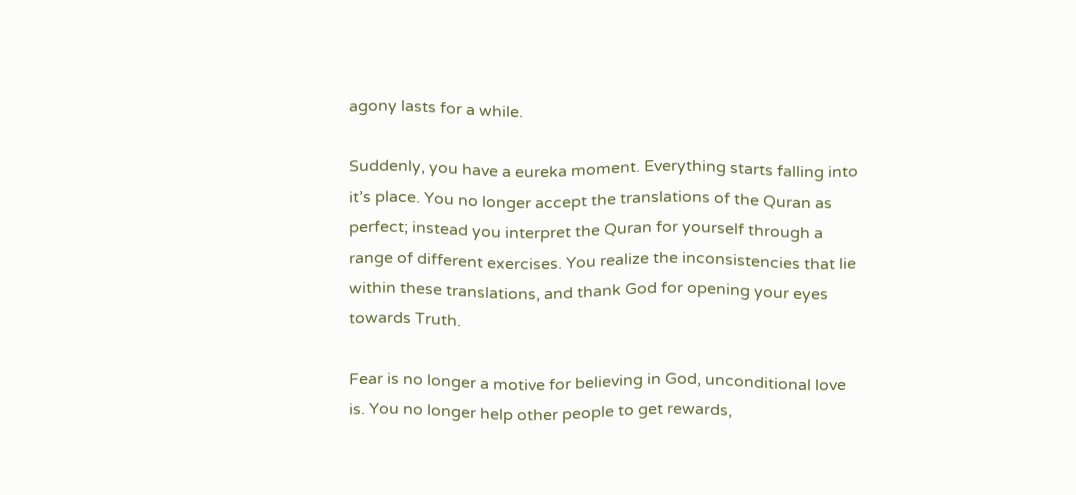agony lasts for a while.

Suddenly, you have a eureka moment. Everything starts falling into it’s place. You no longer accept the translations of the Quran as perfect; instead you interpret the Quran for yourself through a range of different exercises. You realize the inconsistencies that lie within these translations, and thank God for opening your eyes towards Truth.

Fear is no longer a motive for believing in God, unconditional love is. You no longer help other people to get rewards,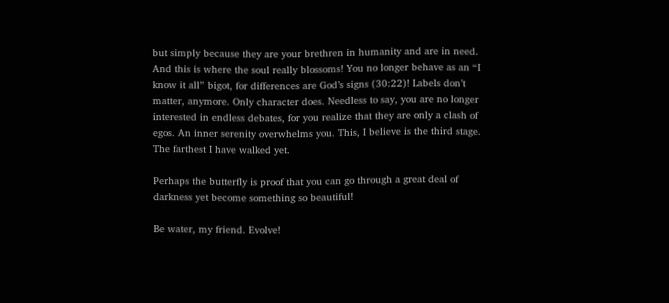but simply because they are your brethren in humanity and are in need. And this is where the soul really blossoms! You no longer behave as an “I know it all” bigot, for differences are God’s signs (30:22)! Labels don’t matter, anymore. Only character does. Needless to say, you are no longer interested in endless debates, for you realize that they are only a clash of egos. An inner serenity overwhelms you. This, I believe is the third stage. The farthest I have walked yet.

Perhaps the butterfly is proof that you can go through a great deal of darkness yet become something so beautiful!

Be water, my friend. Evolve!